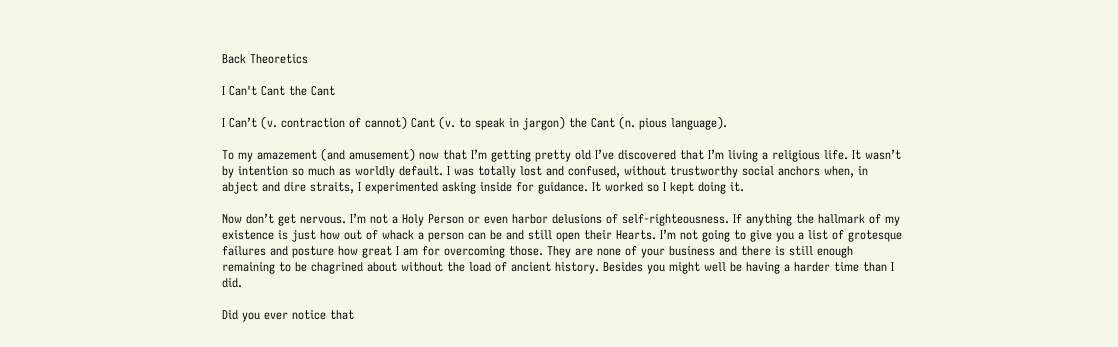Back Theoretics

I Can't Cant the Cant

I Can’t (v. contraction of cannot) Cant (v. to speak in jargon) the Cant (n. pious language).

To my amazement (and amusement) now that I’m getting pretty old I’ve discovered that I’m living a religious life. It wasn’t by intention so much as worldly default. I was totally lost and confused, without trustworthy social anchors when, in abject and dire straits, I experimented asking inside for guidance. It worked so I kept doing it.

Now don’t get nervous. I’m not a Holy Person or even harbor delusions of self-righteousness. If anything the hallmark of my existence is just how out of whack a person can be and still open their Hearts. I’m not going to give you a list of grotesque failures and posture how great I am for overcoming those. They are none of your business and there is still enough remaining to be chagrined about without the load of ancient history. Besides you might well be having a harder time than I did.

Did you ever notice that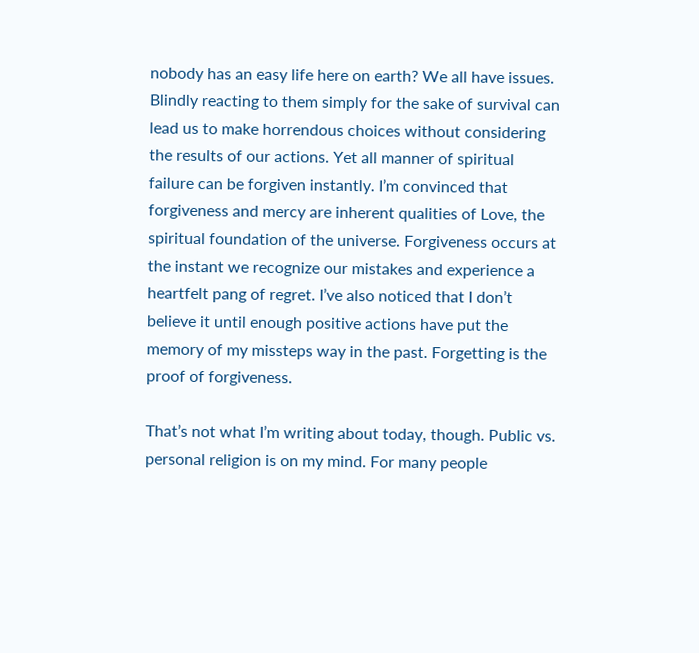nobody has an easy life here on earth? We all have issues. Blindly reacting to them simply for the sake of survival can lead us to make horrendous choices without considering the results of our actions. Yet all manner of spiritual failure can be forgiven instantly. I’m convinced that forgiveness and mercy are inherent qualities of Love, the spiritual foundation of the universe. Forgiveness occurs at the instant we recognize our mistakes and experience a heartfelt pang of regret. I’ve also noticed that I don’t believe it until enough positive actions have put the memory of my missteps way in the past. Forgetting is the proof of forgiveness.

That’s not what I’m writing about today, though. Public vs. personal religion is on my mind. For many people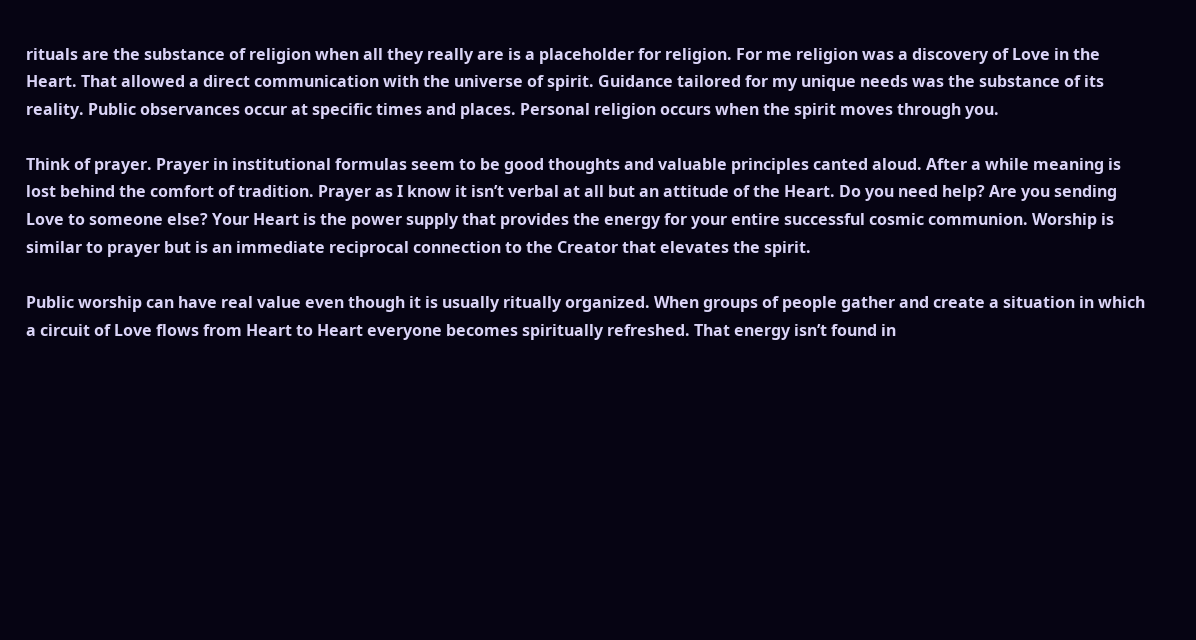rituals are the substance of religion when all they really are is a placeholder for religion. For me religion was a discovery of Love in the Heart. That allowed a direct communication with the universe of spirit. Guidance tailored for my unique needs was the substance of its reality. Public observances occur at specific times and places. Personal religion occurs when the spirit moves through you.

Think of prayer. Prayer in institutional formulas seem to be good thoughts and valuable principles canted aloud. After a while meaning is lost behind the comfort of tradition. Prayer as I know it isn’t verbal at all but an attitude of the Heart. Do you need help? Are you sending Love to someone else? Your Heart is the power supply that provides the energy for your entire successful cosmic communion. Worship is similar to prayer but is an immediate reciprocal connection to the Creator that elevates the spirit.

Public worship can have real value even though it is usually ritually organized. When groups of people gather and create a situation in which a circuit of Love flows from Heart to Heart everyone becomes spiritually refreshed. That energy isn’t found in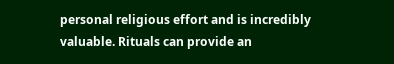personal religious effort and is incredibly valuable. Rituals can provide an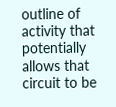outline of activity that potentially allows that circuit to be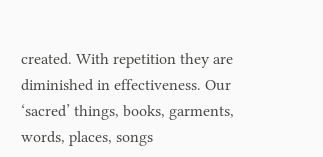created. With repetition they are diminished in effectiveness. Our ‘sacred’ things, books, garments, words, places, songs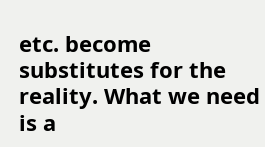etc. become substitutes for the reality. What we need is a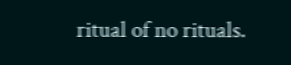ritual of no rituals.